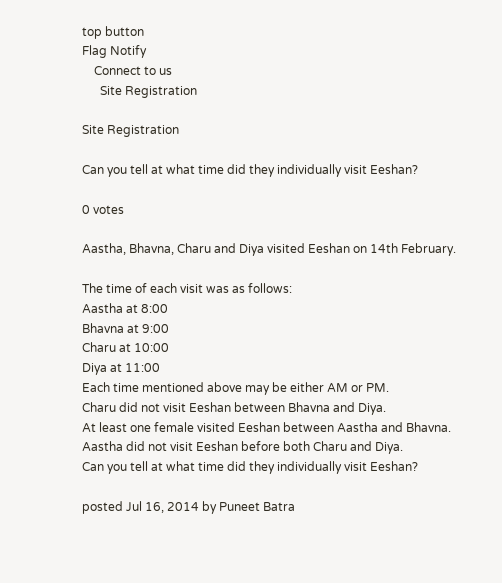top button
Flag Notify
    Connect to us
      Site Registration

Site Registration

Can you tell at what time did they individually visit Eeshan?

0 votes

Aastha, Bhavna, Charu and Diya visited Eeshan on 14th February.

The time of each visit was as follows:
Aastha at 8:00
Bhavna at 9:00
Charu at 10:00
Diya at 11:00
Each time mentioned above may be either AM or PM.
Charu did not visit Eeshan between Bhavna and Diya.
At least one female visited Eeshan between Aastha and Bhavna.
Aastha did not visit Eeshan before both Charu and Diya.
Can you tell at what time did they individually visit Eeshan?

posted Jul 16, 2014 by Puneet Batra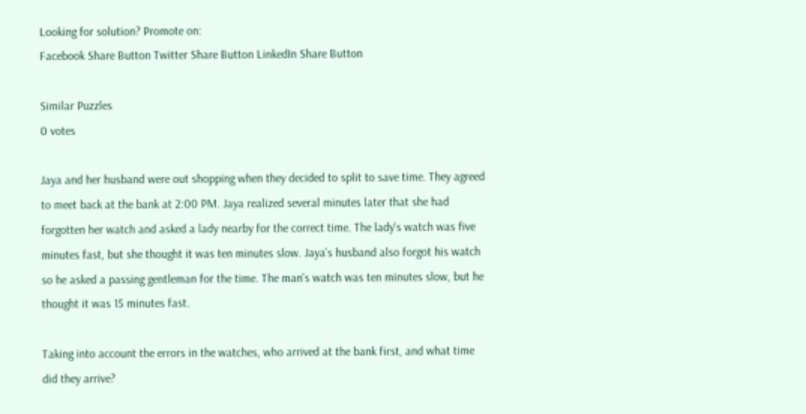Looking for solution? Promote on:
Facebook Share Button Twitter Share Button LinkedIn Share Button

Similar Puzzles
0 votes

Jaya and her husband were out shopping when they decided to split to save time. They agreed to meet back at the bank at 2:00 PM. Jaya realized several minutes later that she had forgotten her watch and asked a lady nearby for the correct time. The lady's watch was five minutes fast, but she thought it was ten minutes slow. Jaya's husband also forgot his watch so he asked a passing gentleman for the time. The man's watch was ten minutes slow, but he thought it was 15 minutes fast.

Taking into account the errors in the watches, who arrived at the bank first, and what time did they arrive?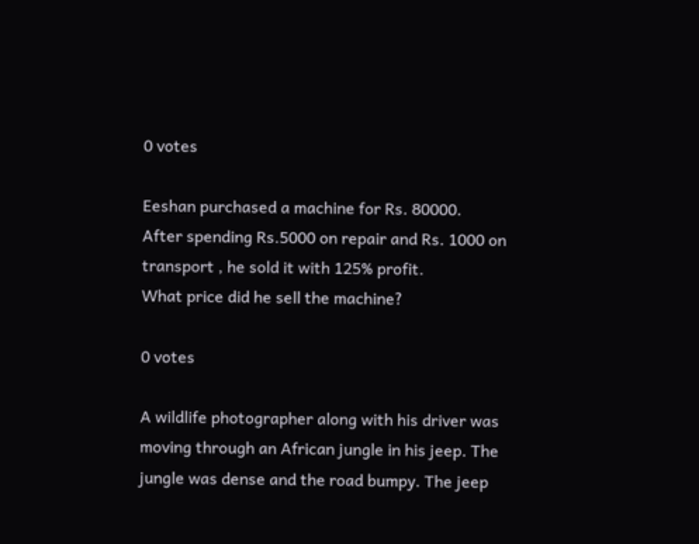0 votes

Eeshan purchased a machine for Rs. 80000.
After spending Rs.5000 on repair and Rs. 1000 on transport , he sold it with 125% profit.
What price did he sell the machine?

0 votes

A wildlife photographer along with his driver was moving through an African jungle in his jeep. The jungle was dense and the road bumpy. The jeep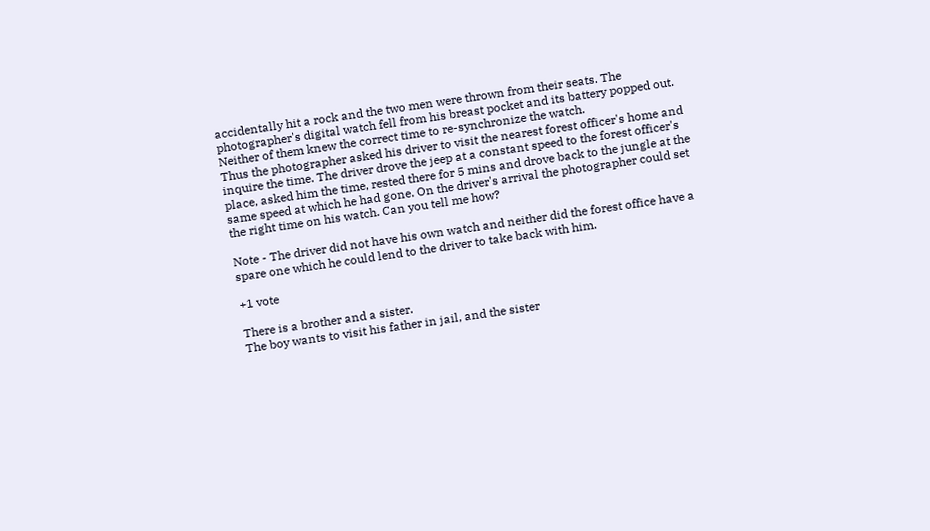accidentally hit a rock and the two men were thrown from their seats. The photographer's digital watch fell from his breast pocket and its battery popped out. Neither of them knew the correct time to re-synchronize the watch.
Thus the photographer asked his driver to visit the nearest forest officer's home and inquire the time. The driver drove the jeep at a constant speed to the forest officer's place, asked him the time, rested there for 5 mins and drove back to the jungle at the same speed at which he had gone. On the driver's arrival the photographer could set the right time on his watch. Can you tell me how?

Note - The driver did not have his own watch and neither did the forest office have a spare one which he could lend to the driver to take back with him.

+1 vote

There is a brother and a sister.
The boy wants to visit his father in jail, and the sister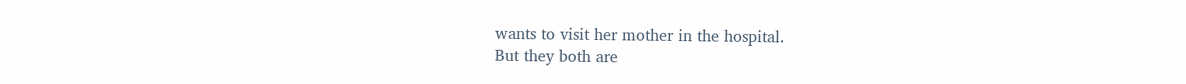wants to visit her mother in the hospital.
But they both are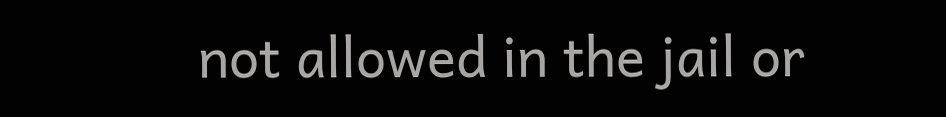not allowed in the jail or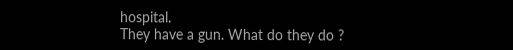hospital.
They have a gun. What do they do ?